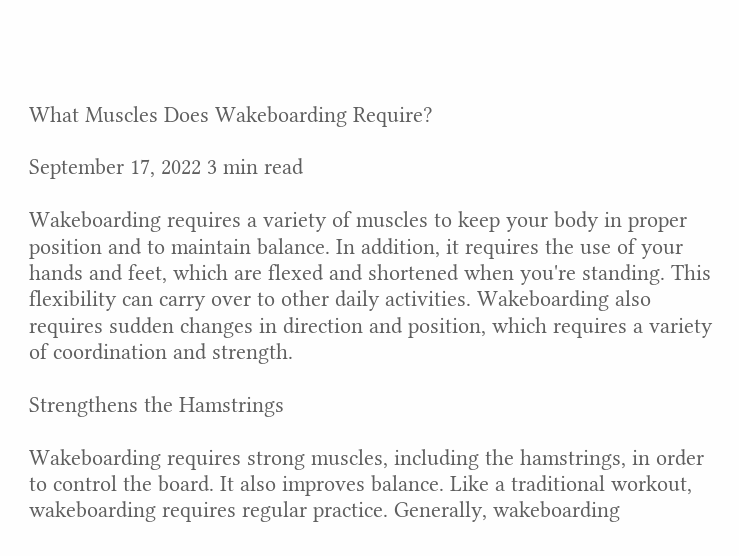What Muscles Does Wakeboarding Require?

September 17, 2022 3 min read

Wakeboarding requires a variety of muscles to keep your body in proper position and to maintain balance. In addition, it requires the use of your hands and feet, which are flexed and shortened when you're standing. This flexibility can carry over to other daily activities. Wakeboarding also requires sudden changes in direction and position, which requires a variety of coordination and strength.

Strengthens the Hamstrings

Wakeboarding requires strong muscles, including the hamstrings, in order to control the board. It also improves balance. Like a traditional workout, wakeboarding requires regular practice. Generally, wakeboarding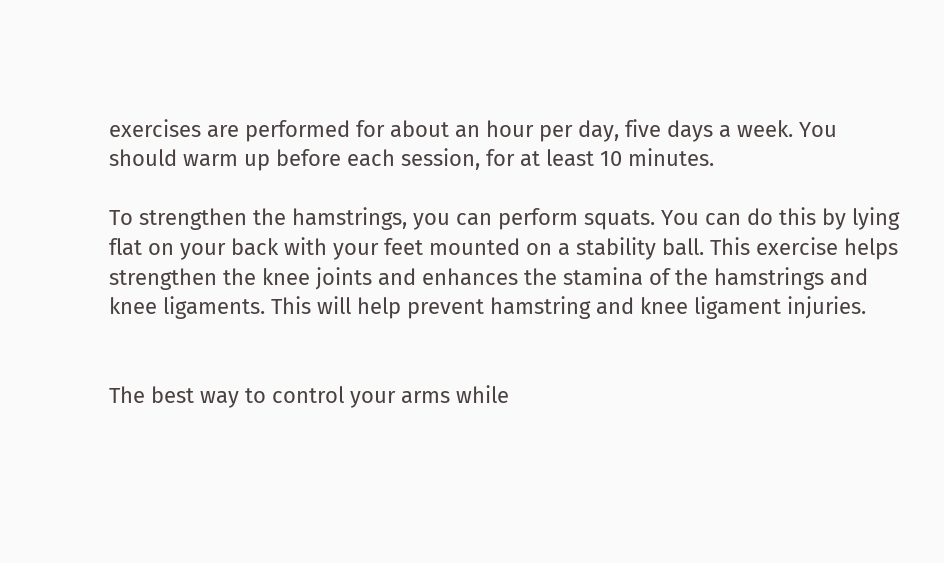exercises are performed for about an hour per day, five days a week. You should warm up before each session, for at least 10 minutes.

To strengthen the hamstrings, you can perform squats. You can do this by lying flat on your back with your feet mounted on a stability ball. This exercise helps strengthen the knee joints and enhances the stamina of the hamstrings and knee ligaments. This will help prevent hamstring and knee ligament injuries.


The best way to control your arms while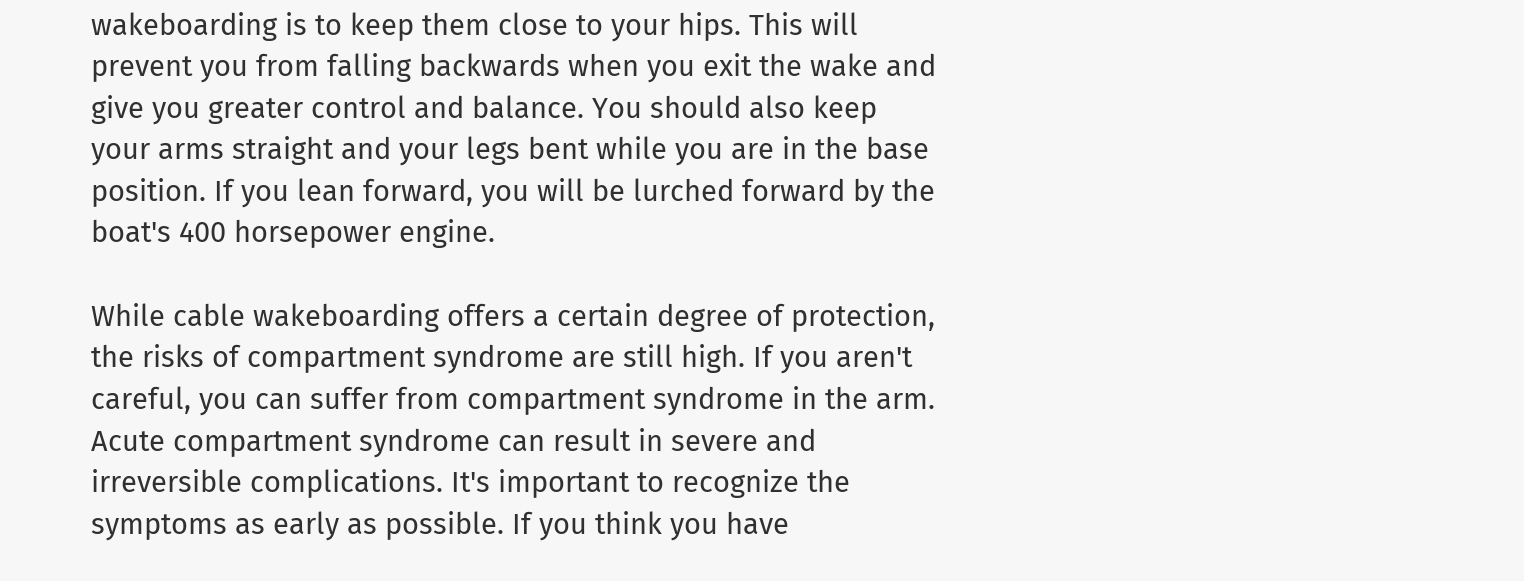wakeboarding is to keep them close to your hips. This will prevent you from falling backwards when you exit the wake and give you greater control and balance. You should also keep your arms straight and your legs bent while you are in the base position. If you lean forward, you will be lurched forward by the boat's 400 horsepower engine.

While cable wakeboarding offers a certain degree of protection, the risks of compartment syndrome are still high. If you aren't careful, you can suffer from compartment syndrome in the arm. Acute compartment syndrome can result in severe and irreversible complications. It's important to recognize the symptoms as early as possible. If you think you have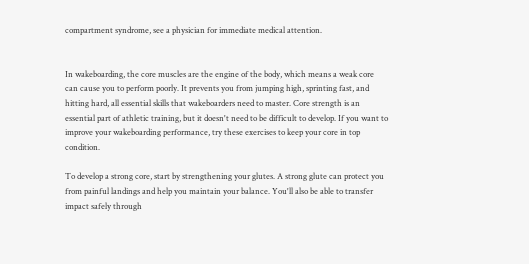compartment syndrome, see a physician for immediate medical attention.


In wakeboarding, the core muscles are the engine of the body, which means a weak core can cause you to perform poorly. It prevents you from jumping high, sprinting fast, and hitting hard, all essential skills that wakeboarders need to master. Core strength is an essential part of athletic training, but it doesn't need to be difficult to develop. If you want to improve your wakeboarding performance, try these exercises to keep your core in top condition.

To develop a strong core, start by strengthening your glutes. A strong glute can protect you from painful landings and help you maintain your balance. You'll also be able to transfer impact safely through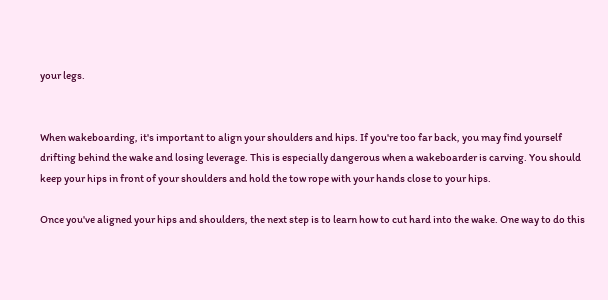your legs.


When wakeboarding, it's important to align your shoulders and hips. If you're too far back, you may find yourself drifting behind the wake and losing leverage. This is especially dangerous when a wakeboarder is carving. You should keep your hips in front of your shoulders and hold the tow rope with your hands close to your hips.

Once you've aligned your hips and shoulders, the next step is to learn how to cut hard into the wake. One way to do this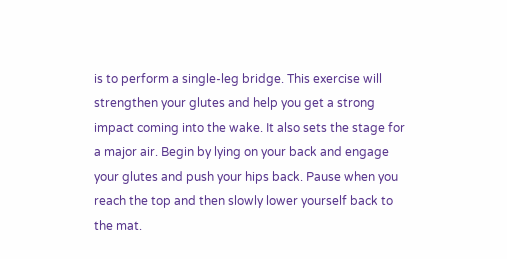is to perform a single-leg bridge. This exercise will strengthen your glutes and help you get a strong impact coming into the wake. It also sets the stage for a major air. Begin by lying on your back and engage your glutes and push your hips back. Pause when you reach the top and then slowly lower yourself back to the mat.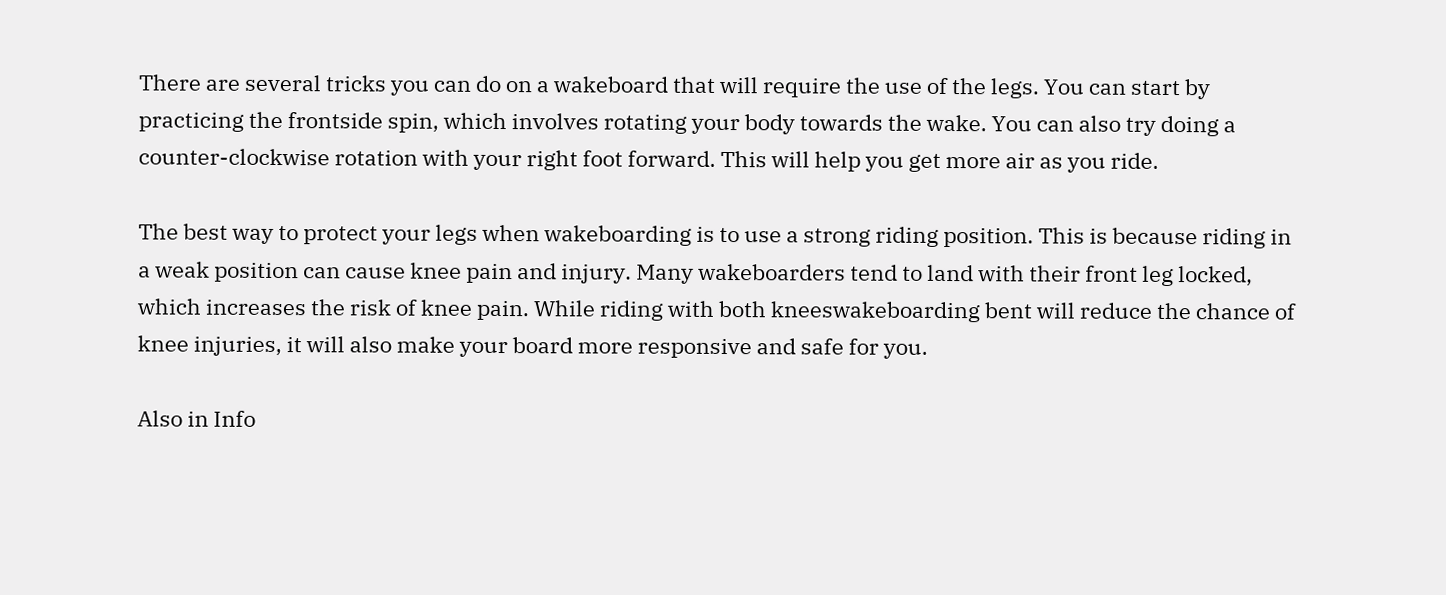There are several tricks you can do on a wakeboard that will require the use of the legs. You can start by practicing the frontside spin, which involves rotating your body towards the wake. You can also try doing a counter-clockwise rotation with your right foot forward. This will help you get more air as you ride.

The best way to protect your legs when wakeboarding is to use a strong riding position. This is because riding in a weak position can cause knee pain and injury. Many wakeboarders tend to land with their front leg locked, which increases the risk of knee pain. While riding with both kneeswakeboarding bent will reduce the chance of knee injuries, it will also make your board more responsive and safe for you.

Also in Info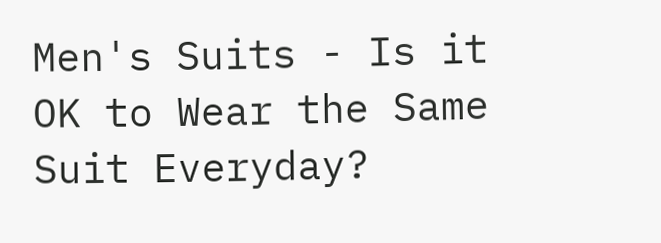Men's Suits - Is it OK to Wear the Same Suit Everyday?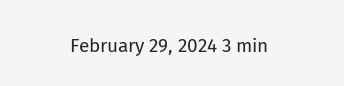February 29, 2024 3 min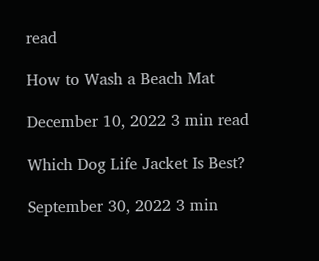read

How to Wash a Beach Mat

December 10, 2022 3 min read

Which Dog Life Jacket Is Best?

September 30, 2022 3 min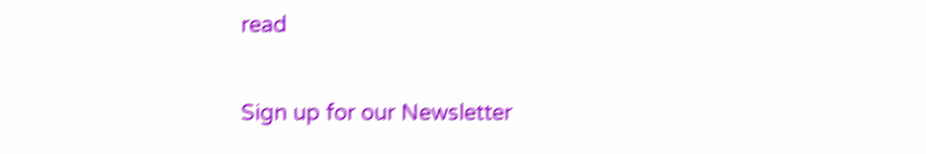read

Sign up for our Newsletter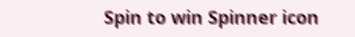Spin to win Spinner icon